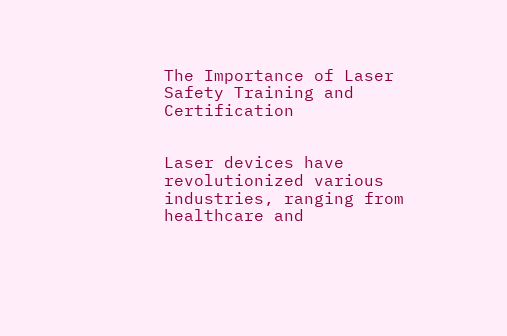The Importance of Laser Safety Training and Certification


Laser devices have revolutionized various industries, ranging from healthcare and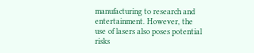manufacturing to research and entertainment. However, the use of lasers also poses potential risks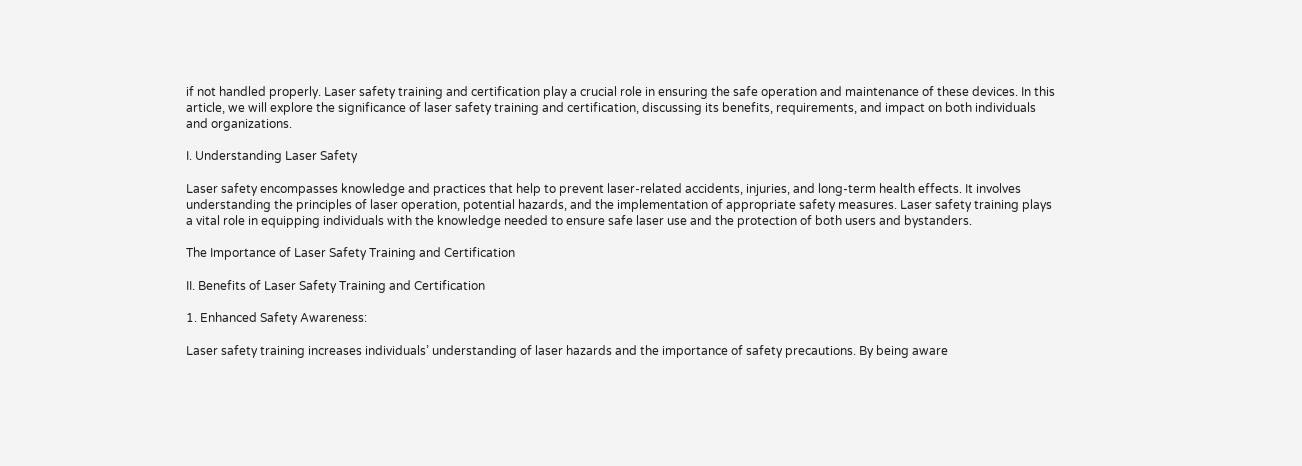if not handled properly. Laser safety training and certification play a crucial role in ensuring the safe operation and maintenance of these devices. In this article, we will explore the significance of laser safety training and certification, discussing its benefits, requirements, and impact on both individuals and organizations.

I. Understanding Laser Safety

Laser safety encompasses knowledge and practices that help to prevent laser-related accidents, injuries, and long-term health effects. It involves understanding the principles of laser operation, potential hazards, and the implementation of appropriate safety measures. Laser safety training plays a vital role in equipping individuals with the knowledge needed to ensure safe laser use and the protection of both users and bystanders.

The Importance of Laser Safety Training and Certification

II. Benefits of Laser Safety Training and Certification

1. Enhanced Safety Awareness:

Laser safety training increases individuals’ understanding of laser hazards and the importance of safety precautions. By being aware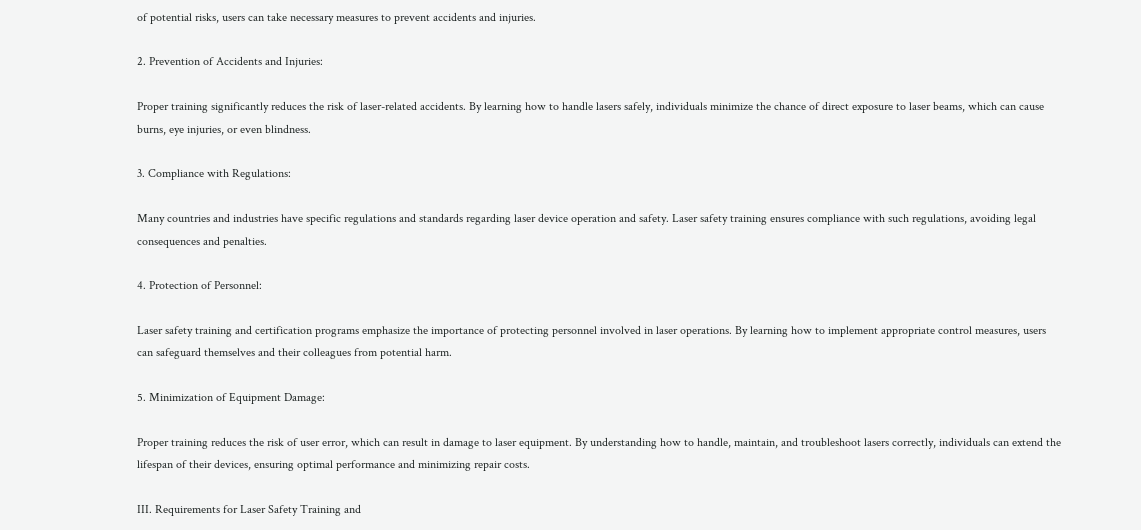of potential risks, users can take necessary measures to prevent accidents and injuries.

2. Prevention of Accidents and Injuries:

Proper training significantly reduces the risk of laser-related accidents. By learning how to handle lasers safely, individuals minimize the chance of direct exposure to laser beams, which can cause burns, eye injuries, or even blindness.

3. Compliance with Regulations:

Many countries and industries have specific regulations and standards regarding laser device operation and safety. Laser safety training ensures compliance with such regulations, avoiding legal consequences and penalties.

4. Protection of Personnel:

Laser safety training and certification programs emphasize the importance of protecting personnel involved in laser operations. By learning how to implement appropriate control measures, users can safeguard themselves and their colleagues from potential harm.

5. Minimization of Equipment Damage:

Proper training reduces the risk of user error, which can result in damage to laser equipment. By understanding how to handle, maintain, and troubleshoot lasers correctly, individuals can extend the lifespan of their devices, ensuring optimal performance and minimizing repair costs.

III. Requirements for Laser Safety Training and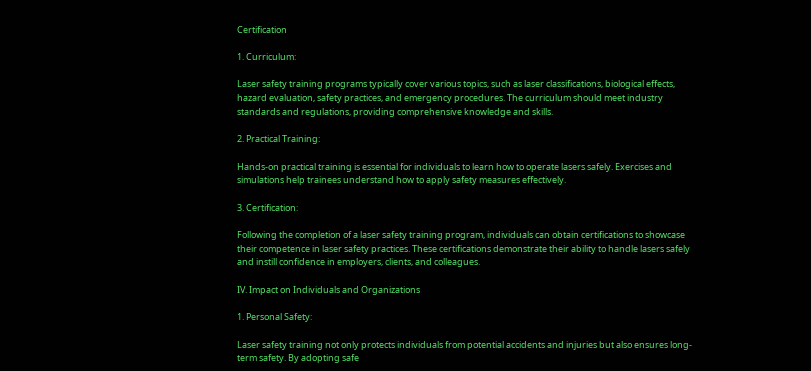Certification

1. Curriculum:

Laser safety training programs typically cover various topics, such as laser classifications, biological effects, hazard evaluation, safety practices, and emergency procedures. The curriculum should meet industry standards and regulations, providing comprehensive knowledge and skills.

2. Practical Training:

Hands-on practical training is essential for individuals to learn how to operate lasers safely. Exercises and simulations help trainees understand how to apply safety measures effectively.

3. Certification:

Following the completion of a laser safety training program, individuals can obtain certifications to showcase their competence in laser safety practices. These certifications demonstrate their ability to handle lasers safely and instill confidence in employers, clients, and colleagues.

IV. Impact on Individuals and Organizations

1. Personal Safety:

Laser safety training not only protects individuals from potential accidents and injuries but also ensures long-term safety. By adopting safe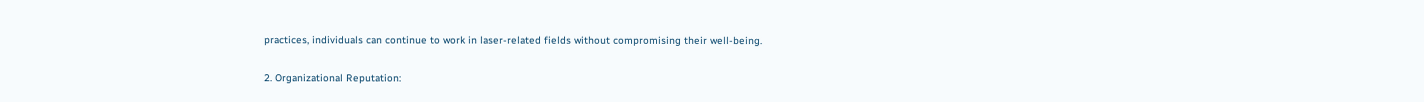practices, individuals can continue to work in laser-related fields without compromising their well-being.

2. Organizational Reputation: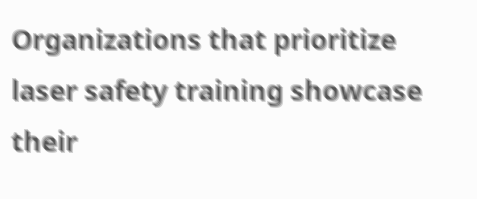Organizations that prioritize laser safety training showcase their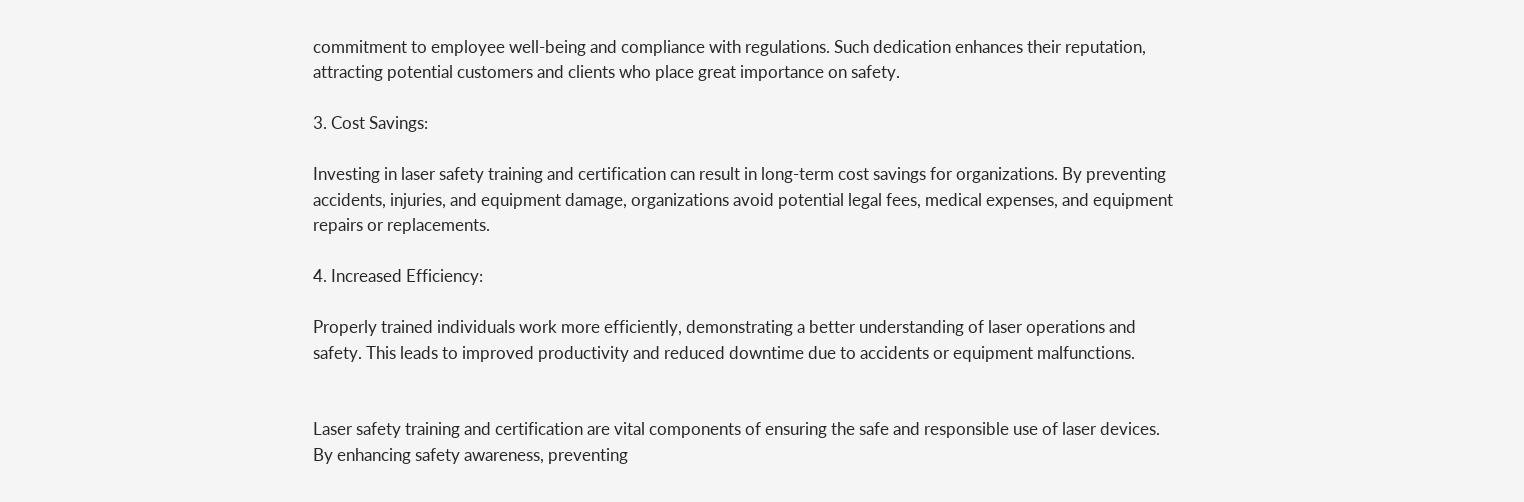commitment to employee well-being and compliance with regulations. Such dedication enhances their reputation, attracting potential customers and clients who place great importance on safety.

3. Cost Savings:

Investing in laser safety training and certification can result in long-term cost savings for organizations. By preventing accidents, injuries, and equipment damage, organizations avoid potential legal fees, medical expenses, and equipment repairs or replacements.

4. Increased Efficiency:

Properly trained individuals work more efficiently, demonstrating a better understanding of laser operations and safety. This leads to improved productivity and reduced downtime due to accidents or equipment malfunctions.


Laser safety training and certification are vital components of ensuring the safe and responsible use of laser devices. By enhancing safety awareness, preventing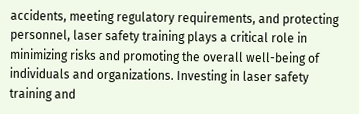accidents, meeting regulatory requirements, and protecting personnel, laser safety training plays a critical role in minimizing risks and promoting the overall well-being of individuals and organizations. Investing in laser safety training and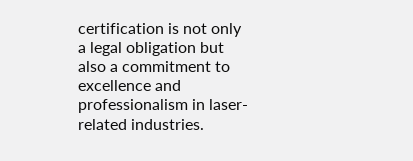certification is not only a legal obligation but also a commitment to excellence and professionalism in laser-related industries.